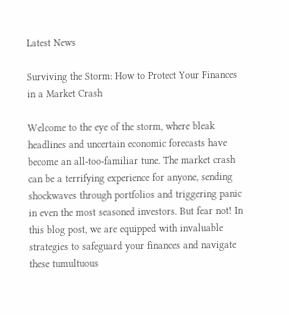Latest News

Surviving the Storm: How to Protect Your Finances in a Market Crash

Welcome to the eye of the storm, where bleak headlines and uncertain economic forecasts have become an all-too-familiar tune. The market crash can be a terrifying experience for anyone, sending shockwaves through portfolios and triggering panic in even the most seasoned investors. But fear not! In this blog post, we are equipped with invaluable strategies to safeguard your finances and navigate these tumultuous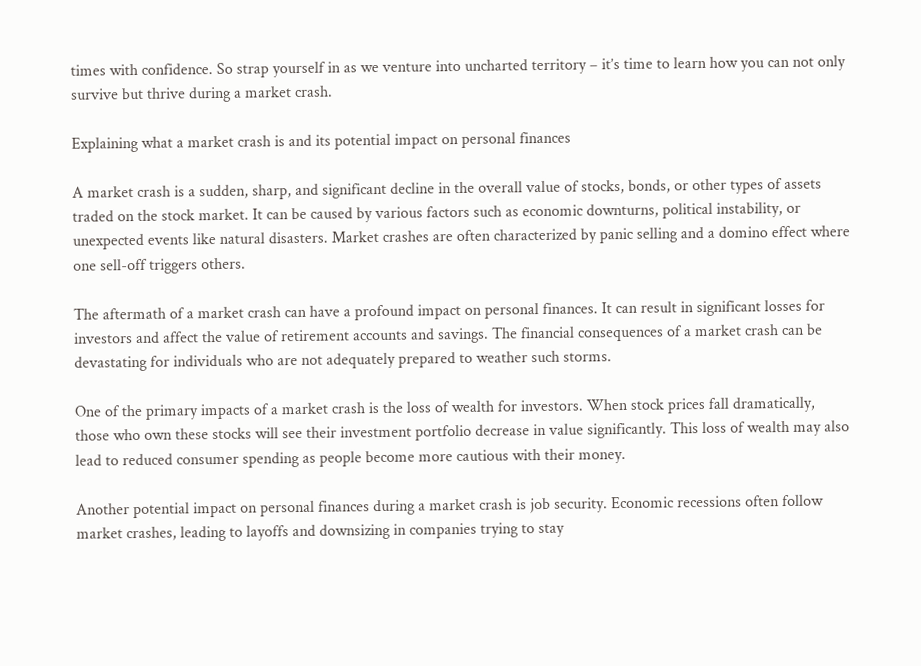times with confidence. So strap yourself in as we venture into uncharted territory – it’s time to learn how you can not only survive but thrive during a market crash.

Explaining what a market crash is and its potential impact on personal finances

A market crash is a sudden, sharp, and significant decline in the overall value of stocks, bonds, or other types of assets traded on the stock market. It can be caused by various factors such as economic downturns, political instability, or unexpected events like natural disasters. Market crashes are often characterized by panic selling and a domino effect where one sell-off triggers others.

The aftermath of a market crash can have a profound impact on personal finances. It can result in significant losses for investors and affect the value of retirement accounts and savings. The financial consequences of a market crash can be devastating for individuals who are not adequately prepared to weather such storms.

One of the primary impacts of a market crash is the loss of wealth for investors. When stock prices fall dramatically, those who own these stocks will see their investment portfolio decrease in value significantly. This loss of wealth may also lead to reduced consumer spending as people become more cautious with their money.

Another potential impact on personal finances during a market crash is job security. Economic recessions often follow market crashes, leading to layoffs and downsizing in companies trying to stay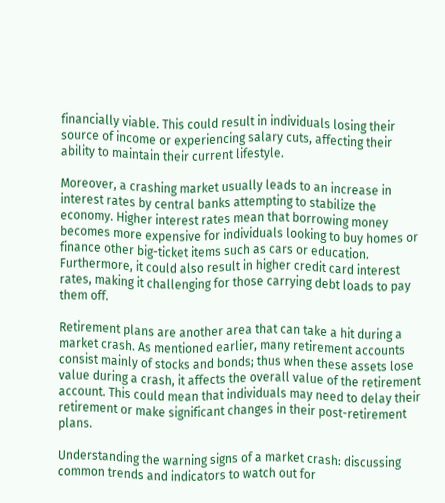financially viable. This could result in individuals losing their source of income or experiencing salary cuts, affecting their ability to maintain their current lifestyle.

Moreover, a crashing market usually leads to an increase in interest rates by central banks attempting to stabilize the economy. Higher interest rates mean that borrowing money becomes more expensive for individuals looking to buy homes or finance other big-ticket items such as cars or education. Furthermore, it could also result in higher credit card interest rates, making it challenging for those carrying debt loads to pay them off.

Retirement plans are another area that can take a hit during a market crash. As mentioned earlier, many retirement accounts consist mainly of stocks and bonds; thus when these assets lose value during a crash, it affects the overall value of the retirement account. This could mean that individuals may need to delay their retirement or make significant changes in their post-retirement plans.

Understanding the warning signs of a market crash: discussing common trends and indicators to watch out for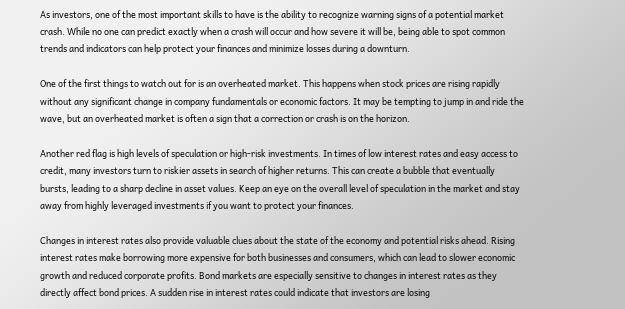As investors, one of the most important skills to have is the ability to recognize warning signs of a potential market crash. While no one can predict exactly when a crash will occur and how severe it will be, being able to spot common trends and indicators can help protect your finances and minimize losses during a downturn.

One of the first things to watch out for is an overheated market. This happens when stock prices are rising rapidly without any significant change in company fundamentals or economic factors. It may be tempting to jump in and ride the wave, but an overheated market is often a sign that a correction or crash is on the horizon.

Another red flag is high levels of speculation or high-risk investments. In times of low interest rates and easy access to credit, many investors turn to riskier assets in search of higher returns. This can create a bubble that eventually bursts, leading to a sharp decline in asset values. Keep an eye on the overall level of speculation in the market and stay away from highly leveraged investments if you want to protect your finances.

Changes in interest rates also provide valuable clues about the state of the economy and potential risks ahead. Rising interest rates make borrowing more expensive for both businesses and consumers, which can lead to slower economic growth and reduced corporate profits. Bond markets are especially sensitive to changes in interest rates as they directly affect bond prices. A sudden rise in interest rates could indicate that investors are losing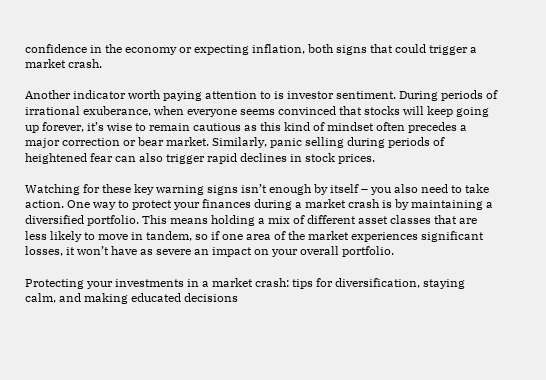confidence in the economy or expecting inflation, both signs that could trigger a market crash.

Another indicator worth paying attention to is investor sentiment. During periods of irrational exuberance, when everyone seems convinced that stocks will keep going up forever, it’s wise to remain cautious as this kind of mindset often precedes a major correction or bear market. Similarly, panic selling during periods of heightened fear can also trigger rapid declines in stock prices.

Watching for these key warning signs isn’t enough by itself – you also need to take action. One way to protect your finances during a market crash is by maintaining a diversified portfolio. This means holding a mix of different asset classes that are less likely to move in tandem, so if one area of the market experiences significant losses, it won’t have as severe an impact on your overall portfolio.

Protecting your investments in a market crash: tips for diversification, staying calm, and making educated decisions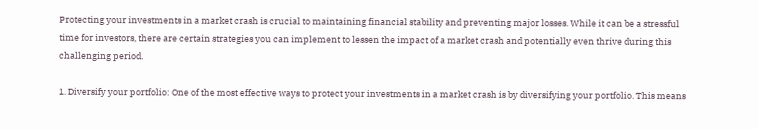Protecting your investments in a market crash is crucial to maintaining financial stability and preventing major losses. While it can be a stressful time for investors, there are certain strategies you can implement to lessen the impact of a market crash and potentially even thrive during this challenging period.

1. Diversify your portfolio: One of the most effective ways to protect your investments in a market crash is by diversifying your portfolio. This means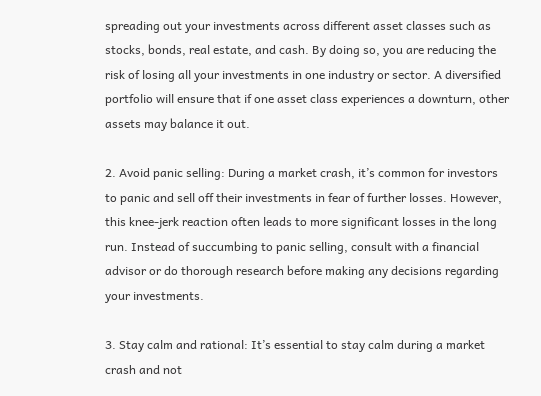spreading out your investments across different asset classes such as stocks, bonds, real estate, and cash. By doing so, you are reducing the risk of losing all your investments in one industry or sector. A diversified portfolio will ensure that if one asset class experiences a downturn, other assets may balance it out.

2. Avoid panic selling: During a market crash, it’s common for investors to panic and sell off their investments in fear of further losses. However, this knee-jerk reaction often leads to more significant losses in the long run. Instead of succumbing to panic selling, consult with a financial advisor or do thorough research before making any decisions regarding your investments.

3. Stay calm and rational: It’s essential to stay calm during a market crash and not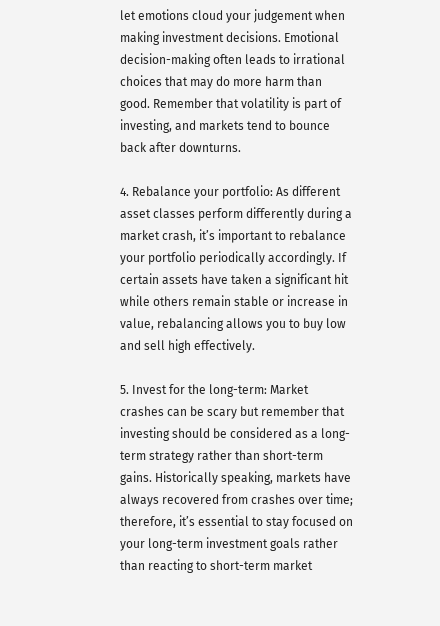let emotions cloud your judgement when making investment decisions. Emotional decision-making often leads to irrational choices that may do more harm than good. Remember that volatility is part of investing, and markets tend to bounce back after downturns.

4. Rebalance your portfolio: As different asset classes perform differently during a market crash, it’s important to rebalance your portfolio periodically accordingly. If certain assets have taken a significant hit while others remain stable or increase in value, rebalancing allows you to buy low and sell high effectively.

5. Invest for the long-term: Market crashes can be scary but remember that investing should be considered as a long-term strategy rather than short-term gains. Historically speaking, markets have always recovered from crashes over time; therefore, it’s essential to stay focused on your long-term investment goals rather than reacting to short-term market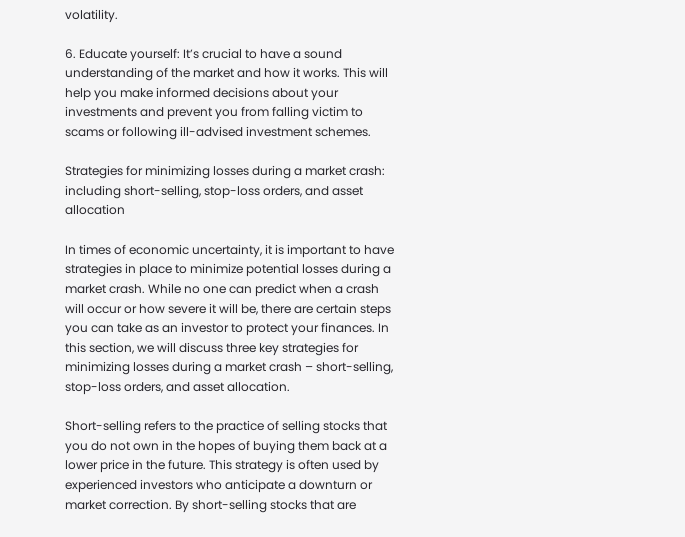volatility.

6. Educate yourself: It’s crucial to have a sound understanding of the market and how it works. This will help you make informed decisions about your investments and prevent you from falling victim to scams or following ill-advised investment schemes.

Strategies for minimizing losses during a market crash: including short-selling, stop-loss orders, and asset allocation

In times of economic uncertainty, it is important to have strategies in place to minimize potential losses during a market crash. While no one can predict when a crash will occur or how severe it will be, there are certain steps you can take as an investor to protect your finances. In this section, we will discuss three key strategies for minimizing losses during a market crash – short-selling, stop-loss orders, and asset allocation.

Short-selling refers to the practice of selling stocks that you do not own in the hopes of buying them back at a lower price in the future. This strategy is often used by experienced investors who anticipate a downturn or market correction. By short-selling stocks that are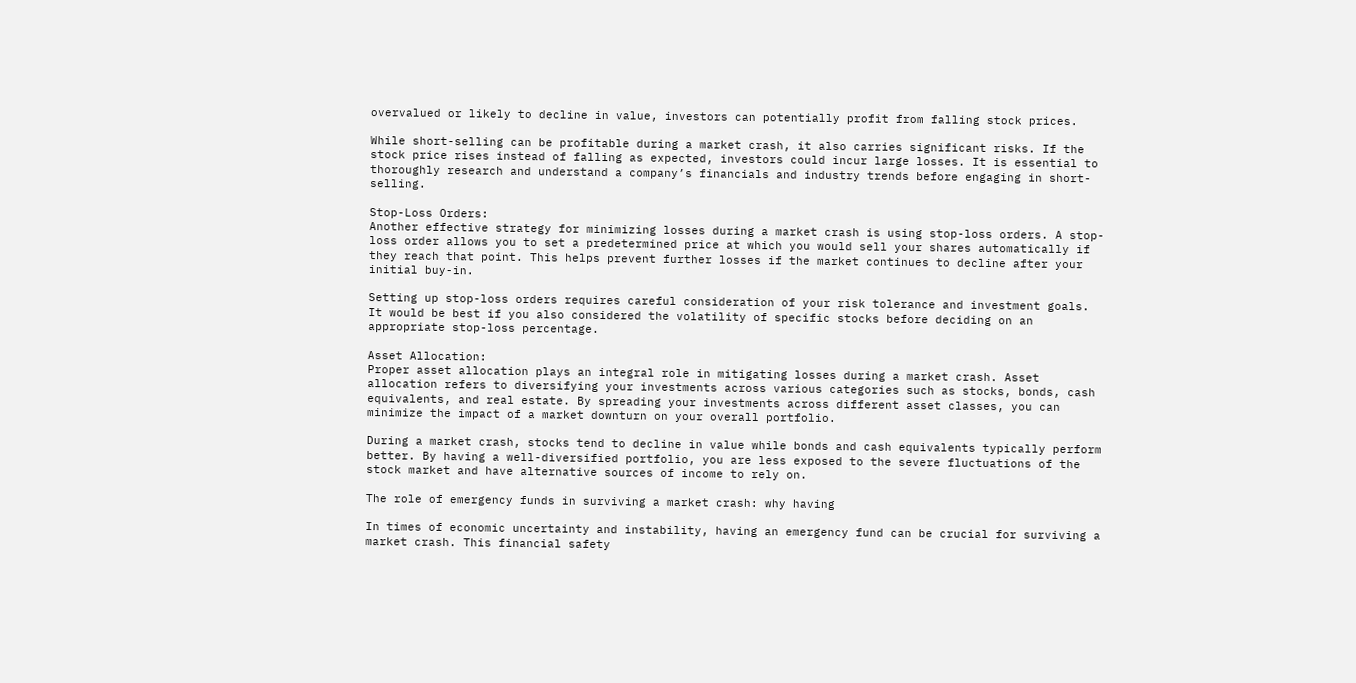overvalued or likely to decline in value, investors can potentially profit from falling stock prices.

While short-selling can be profitable during a market crash, it also carries significant risks. If the stock price rises instead of falling as expected, investors could incur large losses. It is essential to thoroughly research and understand a company’s financials and industry trends before engaging in short-selling.

Stop-Loss Orders:
Another effective strategy for minimizing losses during a market crash is using stop-loss orders. A stop-loss order allows you to set a predetermined price at which you would sell your shares automatically if they reach that point. This helps prevent further losses if the market continues to decline after your initial buy-in.

Setting up stop-loss orders requires careful consideration of your risk tolerance and investment goals. It would be best if you also considered the volatility of specific stocks before deciding on an appropriate stop-loss percentage.

Asset Allocation:
Proper asset allocation plays an integral role in mitigating losses during a market crash. Asset allocation refers to diversifying your investments across various categories such as stocks, bonds, cash equivalents, and real estate. By spreading your investments across different asset classes, you can minimize the impact of a market downturn on your overall portfolio.

During a market crash, stocks tend to decline in value while bonds and cash equivalents typically perform better. By having a well-diversified portfolio, you are less exposed to the severe fluctuations of the stock market and have alternative sources of income to rely on.

The role of emergency funds in surviving a market crash: why having

In times of economic uncertainty and instability, having an emergency fund can be crucial for surviving a market crash. This financial safety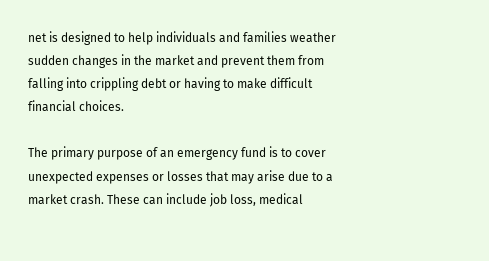net is designed to help individuals and families weather sudden changes in the market and prevent them from falling into crippling debt or having to make difficult financial choices.

The primary purpose of an emergency fund is to cover unexpected expenses or losses that may arise due to a market crash. These can include job loss, medical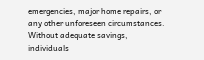emergencies, major home repairs, or any other unforeseen circumstances. Without adequate savings, individuals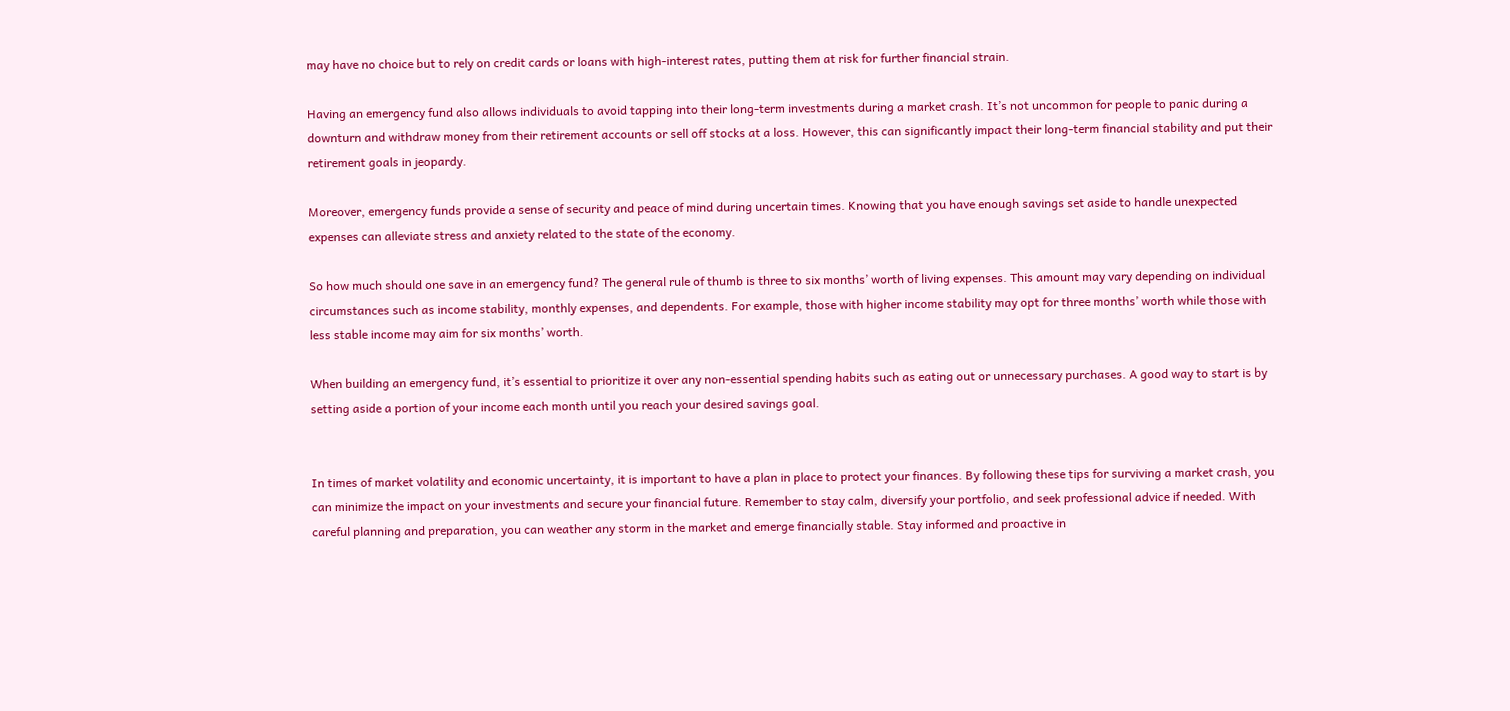may have no choice but to rely on credit cards or loans with high-interest rates, putting them at risk for further financial strain.

Having an emergency fund also allows individuals to avoid tapping into their long-term investments during a market crash. It’s not uncommon for people to panic during a downturn and withdraw money from their retirement accounts or sell off stocks at a loss. However, this can significantly impact their long-term financial stability and put their retirement goals in jeopardy.

Moreover, emergency funds provide a sense of security and peace of mind during uncertain times. Knowing that you have enough savings set aside to handle unexpected expenses can alleviate stress and anxiety related to the state of the economy.

So how much should one save in an emergency fund? The general rule of thumb is three to six months’ worth of living expenses. This amount may vary depending on individual circumstances such as income stability, monthly expenses, and dependents. For example, those with higher income stability may opt for three months’ worth while those with less stable income may aim for six months’ worth.

When building an emergency fund, it’s essential to prioritize it over any non-essential spending habits such as eating out or unnecessary purchases. A good way to start is by setting aside a portion of your income each month until you reach your desired savings goal.


In times of market volatility and economic uncertainty, it is important to have a plan in place to protect your finances. By following these tips for surviving a market crash, you can minimize the impact on your investments and secure your financial future. Remember to stay calm, diversify your portfolio, and seek professional advice if needed. With careful planning and preparation, you can weather any storm in the market and emerge financially stable. Stay informed and proactive in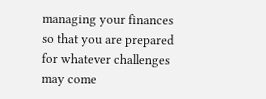managing your finances so that you are prepared for whatever challenges may come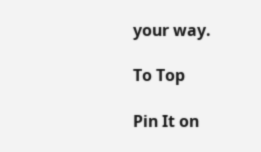your way.

To Top

Pin It on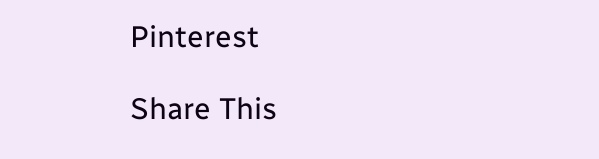Pinterest

Share This